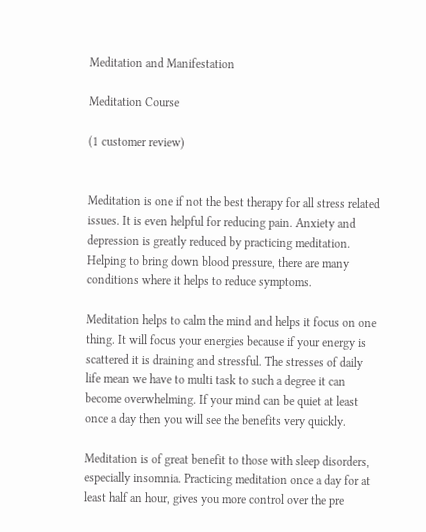Meditation and Manifestation

Meditation Course

(1 customer review)


Meditation is one if not the best therapy for all stress related issues. It is even helpful for reducing pain. Anxiety and depression is greatly reduced by practicing meditation. Helping to bring down blood pressure, there are many conditions where it helps to reduce symptoms.

Meditation helps to calm the mind and helps it focus on one thing. It will focus your energies because if your energy is scattered it is draining and stressful. The stresses of daily life mean we have to multi task to such a degree it can become overwhelming. If your mind can be quiet at least once a day then you will see the benefits very quickly.

Meditation is of great benefit to those with sleep disorders, especially insomnia. Practicing meditation once a day for at least half an hour, gives you more control over the pre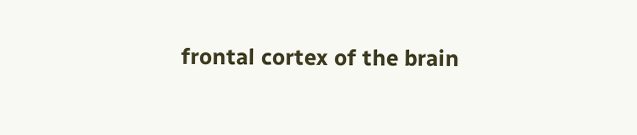frontal cortex of the brain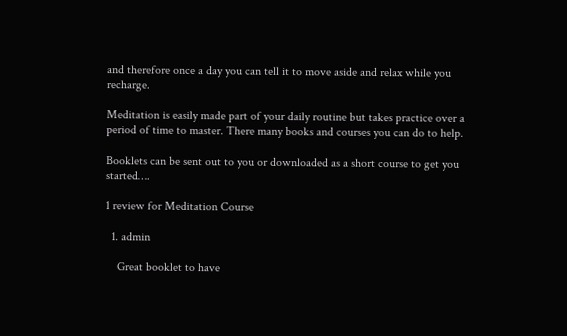and therefore once a day you can tell it to move aside and relax while you recharge.

Meditation is easily made part of your daily routine but takes practice over a period of time to master. There many books and courses you can do to help.

Booklets can be sent out to you or downloaded as a short course to get you started….

1 review for Meditation Course

  1. admin

    Great booklet to have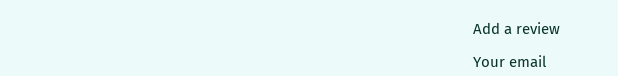Add a review

Your email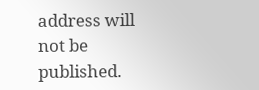address will not be published.